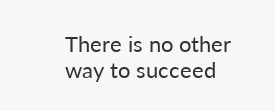There is no other way to succeed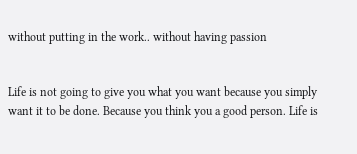without putting in the work.. without having passion


Life is not going to give you what you want because you simply want it to be done. Because you think you a good person. Life is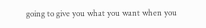going to give you what you want when you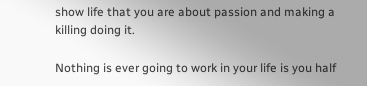show life that you are about passion and making a killing doing it.

Nothing is ever going to work in your life is you half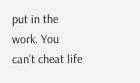put in the work. You can’t cheat life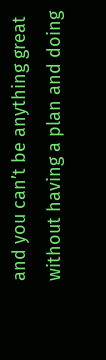and you can’t be anything great without having a plan and doing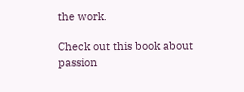the work.

Check out this book about passion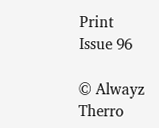Print Issue 96

© Alwayz Therro